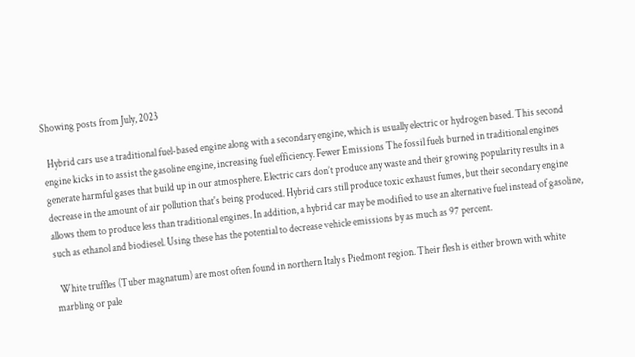Showing posts from July, 2023

  Hybrid cars use a traditional fuel-based engine along with a secondary engine, which is usually electric or hydrogen based. This second engine kicks in to assist the gasoline engine, increasing fuel efficiency. Fewer Emissions The fossil fuels burned in traditional engines generate harmful gases that build up in our atmosphere. Electric cars don’t produce any waste and their growing popularity results in a decrease in the amount of air pollution that's being produced. Hybrid cars still produce toxic exhaust fumes, but their secondary engine allows them to produce less than traditional engines. In addition, a hybrid car may be modified to use an alternative fuel instead of gasoline, such as ethanol and biodiesel. Using these has the potential to decrease vehicle emissions by as much as 97 percent.

  White truffles (Tuber magnatum) are most often found in northern Italy s Piedmont region. Their flesh is either brown with white marbling or pale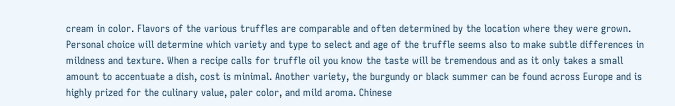cream in color. Flavors of the various truffles are comparable and often determined by the location where they were grown. Personal choice will determine which variety and type to select and age of the truffle seems also to make subtle differences in mildness and texture. When a recipe calls for truffle oil you know the taste will be tremendous and as it only takes a small amount to accentuate a dish, cost is minimal. Another variety, the burgundy or black summer can be found across Europe and is highly prized for the culinary value, paler color, and mild aroma. Chinese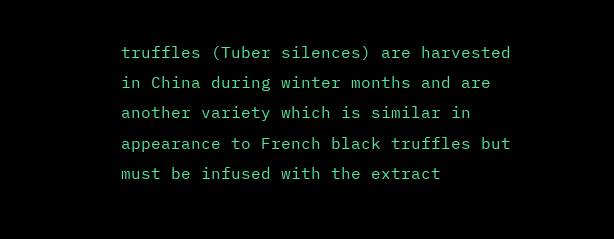truffles (Tuber silences) are harvested in China during winter months and are another variety which is similar in appearance to French black truffles but must be infused with the extract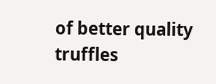of better quality truffles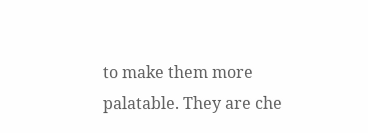to make them more palatable. They are che